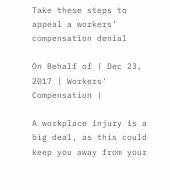Take these steps to appeal a workers’ compensation denial

On Behalf of | Dec 23, 2017 | Workers' Compensation |

A workplace injury is a big deal, as this could keep you away from your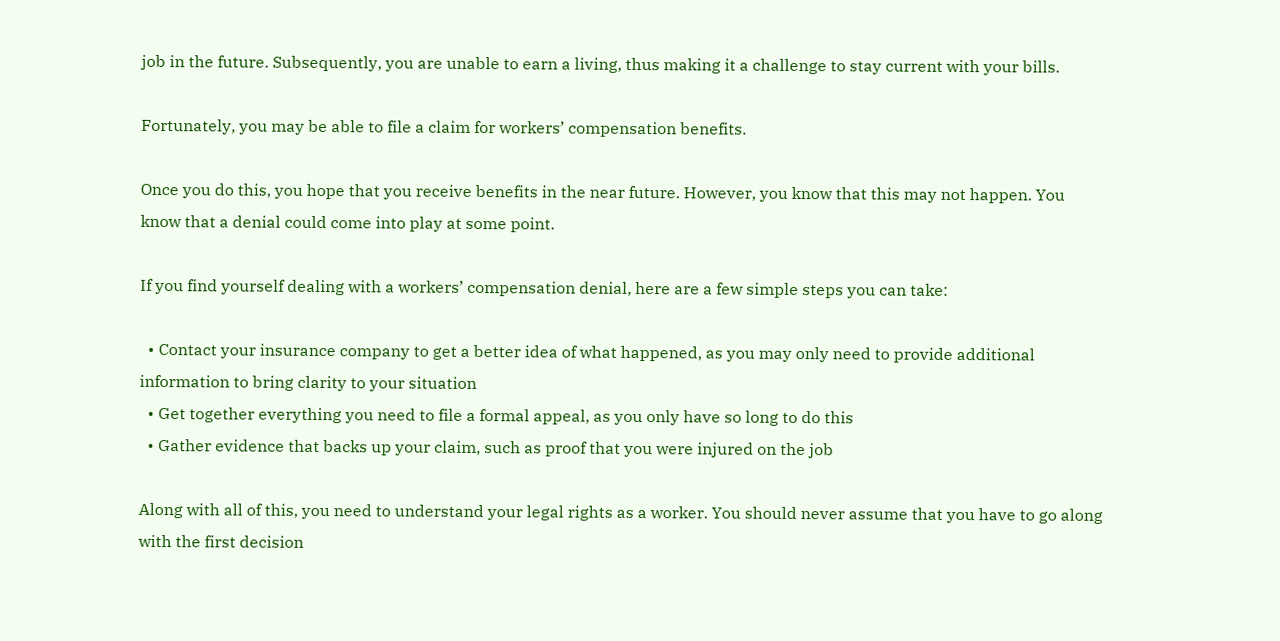job in the future. Subsequently, you are unable to earn a living, thus making it a challenge to stay current with your bills.

Fortunately, you may be able to file a claim for workers’ compensation benefits.

Once you do this, you hope that you receive benefits in the near future. However, you know that this may not happen. You know that a denial could come into play at some point.

If you find yourself dealing with a workers’ compensation denial, here are a few simple steps you can take:

  • Contact your insurance company to get a better idea of what happened, as you may only need to provide additional information to bring clarity to your situation
  • Get together everything you need to file a formal appeal, as you only have so long to do this
  • Gather evidence that backs up your claim, such as proof that you were injured on the job

Along with all of this, you need to understand your legal rights as a worker. You should never assume that you have to go along with the first decision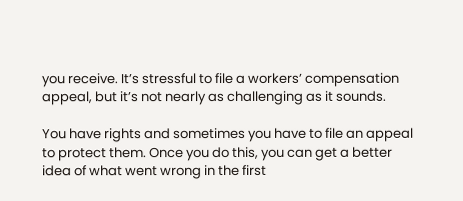you receive. It’s stressful to file a workers’ compensation appeal, but it’s not nearly as challenging as it sounds.

You have rights and sometimes you have to file an appeal to protect them. Once you do this, you can get a better idea of what went wrong in the first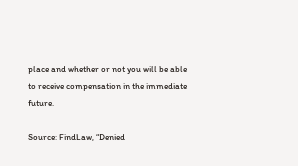place and whether or not you will be able to receive compensation in the immediate future.

Source: FindLaw, “Denied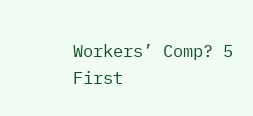Workers’ Comp? 5 First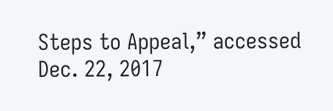Steps to Appeal,” accessed Dec. 22, 2017